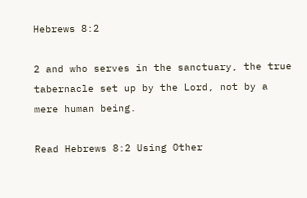Hebrews 8:2

2 and who serves in the sanctuary, the true tabernacle set up by the Lord, not by a mere human being.

Read Hebrews 8:2 Using Other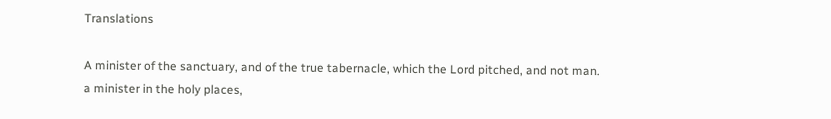Translations

A minister of the sanctuary, and of the true tabernacle, which the Lord pitched, and not man.
a minister in the holy places,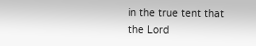in the true tent that the Lord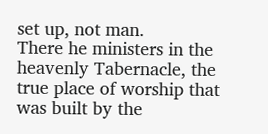set up, not man.
There he ministers in the heavenly Tabernacle, the true place of worship that was built by the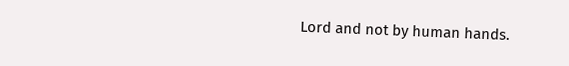Lord and not by human hands.